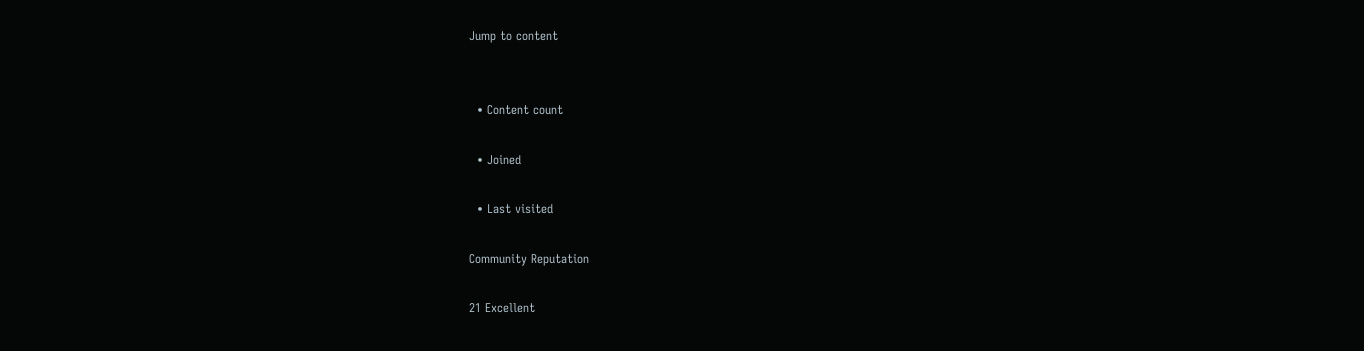Jump to content


  • Content count

  • Joined

  • Last visited

Community Reputation

21 Excellent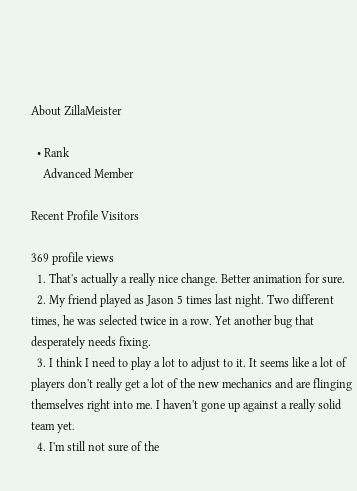About ZillaMeister

  • Rank
    Advanced Member

Recent Profile Visitors

369 profile views
  1. That's actually a really nice change. Better animation for sure.
  2. My friend played as Jason 5 times last night. Two different times, he was selected twice in a row. Yet another bug that desperately needs fixing.
  3. I think I need to play a lot to adjust to it. It seems like a lot of players don't really get a lot of the new mechanics and are flinging themselves right into me. I haven't gone up against a really solid team yet.
  4. I'm still not sure of the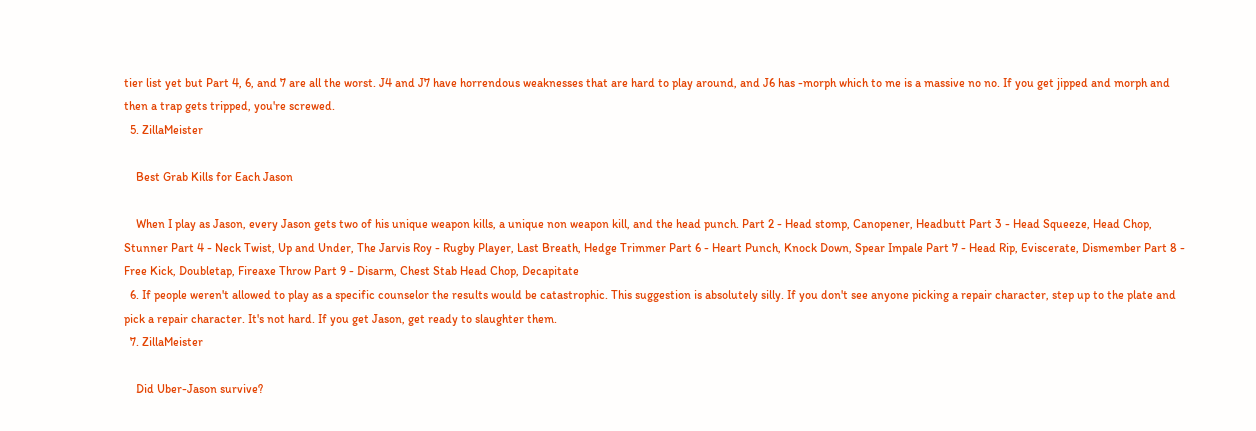tier list yet but Part 4, 6, and 7 are all the worst. J4 and J7 have horrendous weaknesses that are hard to play around, and J6 has -morph which to me is a massive no no. If you get jipped and morph and then a trap gets tripped, you're screwed.
  5. ZillaMeister

    Best Grab Kills for Each Jason

    When I play as Jason, every Jason gets two of his unique weapon kills, a unique non weapon kill, and the head punch. Part 2 - Head stomp, Canopener, Headbutt Part 3 - Head Squeeze, Head Chop, Stunner Part 4 - Neck Twist, Up and Under, The Jarvis Roy - Rugby Player, Last Breath, Hedge Trimmer Part 6 - Heart Punch, Knock Down, Spear Impale Part 7 - Head Rip, Eviscerate, Dismember Part 8 - Free Kick, Doubletap, Fireaxe Throw Part 9 - Disarm, Chest Stab Head Chop, Decapitate
  6. If people weren't allowed to play as a specific counselor the results would be catastrophic. This suggestion is absolutely silly. If you don't see anyone picking a repair character, step up to the plate and pick a repair character. It's not hard. If you get Jason, get ready to slaughter them.
  7. ZillaMeister

    Did Uber-Jason survive?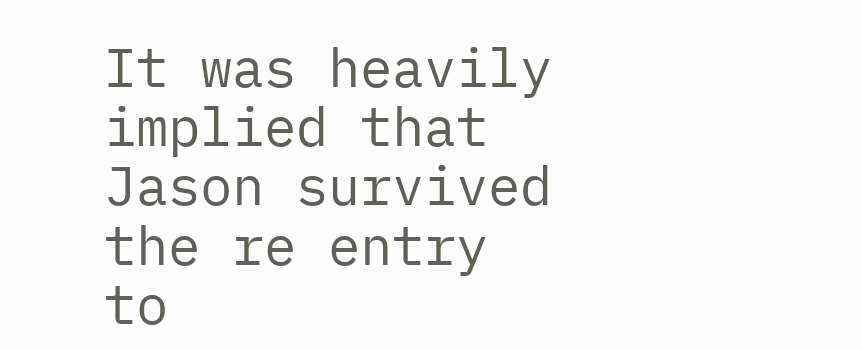It was heavily implied that Jason survived the re entry to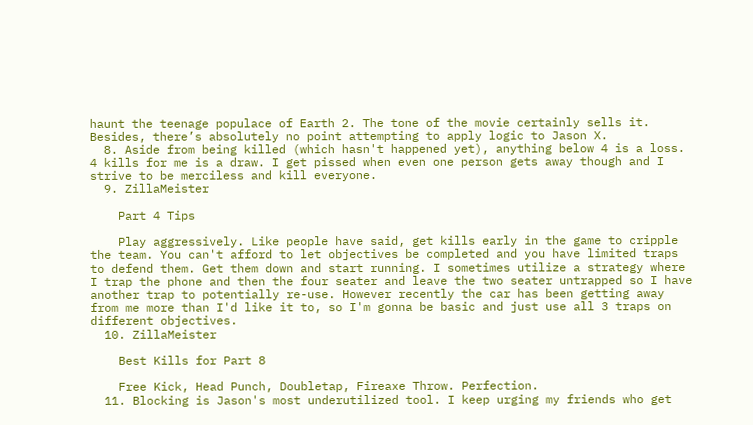haunt the teenage populace of Earth 2. The tone of the movie certainly sells it. Besides, there’s absolutely no point attempting to apply logic to Jason X.
  8. Aside from being killed (which hasn't happened yet), anything below 4 is a loss. 4 kills for me is a draw. I get pissed when even one person gets away though and I strive to be merciless and kill everyone.
  9. ZillaMeister

    Part 4 Tips

    Play aggressively. Like people have said, get kills early in the game to cripple the team. You can't afford to let objectives be completed and you have limited traps to defend them. Get them down and start running. I sometimes utilize a strategy where I trap the phone and then the four seater and leave the two seater untrapped so I have another trap to potentially re-use. However recently the car has been getting away from me more than I'd like it to, so I'm gonna be basic and just use all 3 traps on different objectives.
  10. ZillaMeister

    Best Kills for Part 8

    Free Kick, Head Punch, Doubletap, Fireaxe Throw. Perfection.
  11. Blocking is Jason's most underutilized tool. I keep urging my friends who get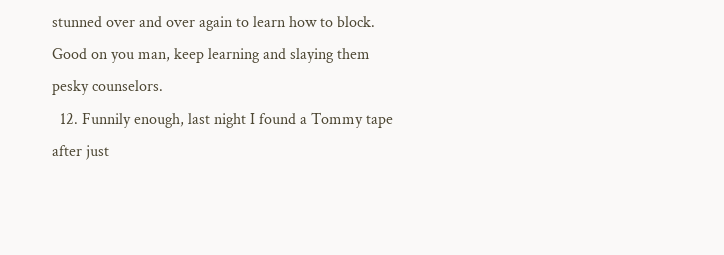stunned over and over again to learn how to block. Good on you man, keep learning and slaying them pesky counselors.
  12. Funnily enough, last night I found a Tommy tape after just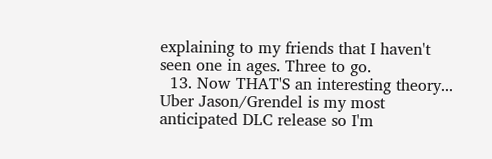explaining to my friends that I haven't seen one in ages. Three to go.
  13. Now THAT'S an interesting theory... Uber Jason/Grendel is my most anticipated DLC release so I'm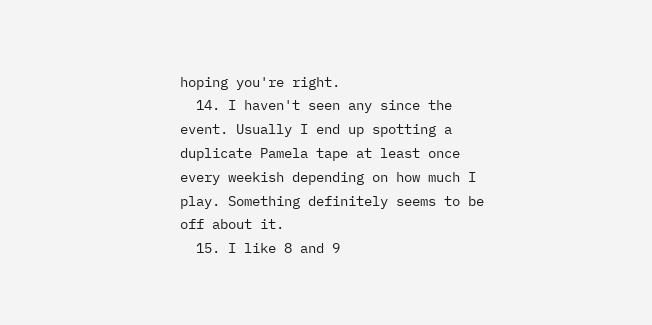hoping you're right.
  14. I haven't seen any since the event. Usually I end up spotting a duplicate Pamela tape at least once every weekish depending on how much I play. Something definitely seems to be off about it.
  15. I like 8 and 9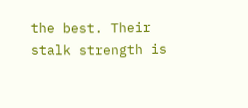the best. Their stalk strength is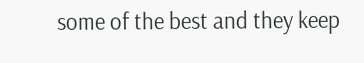some of the best and they keep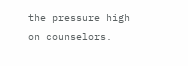the pressure high on counselors.